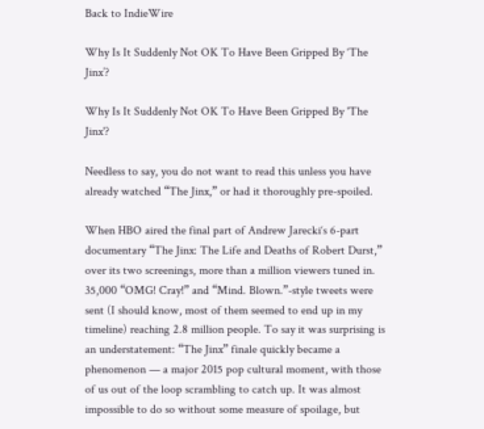Back to IndieWire

Why Is It Suddenly Not OK To Have Been Gripped By ‘The Jinx’?

Why Is It Suddenly Not OK To Have Been Gripped By 'The Jinx'?

Needless to say, you do not want to read this unless you have already watched “The Jinx,” or had it thoroughly pre-spoiled.

When HBO aired the final part of Andrew Jarecki‘s 6-part documentary “The Jinx: The Life and Deaths of Robert Durst,” over its two screenings, more than a million viewers tuned in. 35,000 “OMG! Cray!” and “Mind. Blown.”-style tweets were sent (I should know, most of them seemed to end up in my timeline) reaching 2.8 million people. To say it was surprising is an understatement: “The Jinx” finale quickly became a phenomenon — a major 2015 pop cultural moment, with those of us out of the loop scrambling to catch up. It was almost impossible to do so without some measure of spoilage, but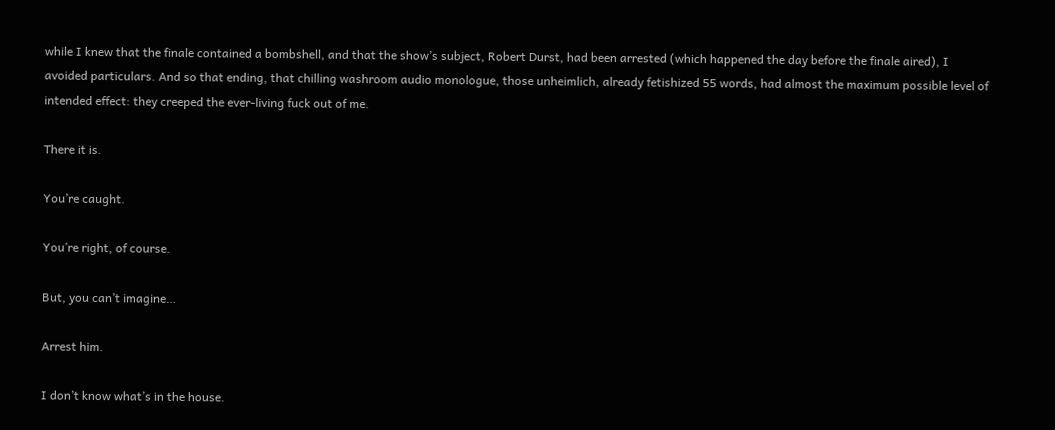while I knew that the finale contained a bombshell, and that the show’s subject, Robert Durst, had been arrested (which happened the day before the finale aired), I avoided particulars. And so that ending, that chilling washroom audio monologue, those unheimlich, already fetishized 55 words, had almost the maximum possible level of intended effect: they creeped the ever-living fuck out of me.

There it is.

You’re caught.

You’re right, of course.

But, you can’t imagine…

Arrest him.

I don’t know what’s in the house.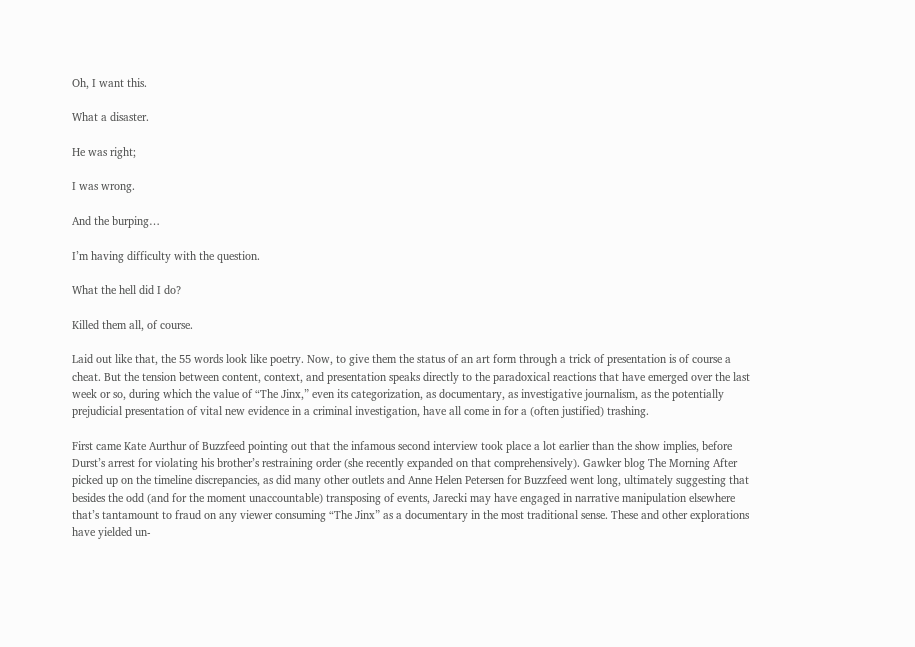Oh, I want this.

What a disaster.

He was right;

I was wrong.

And the burping…

I’m having difficulty with the question.

What the hell did I do?

Killed them all, of course.

Laid out like that, the 55 words look like poetry. Now, to give them the status of an art form through a trick of presentation is of course a cheat. But the tension between content, context, and presentation speaks directly to the paradoxical reactions that have emerged over the last week or so, during which the value of “The Jinx,” even its categorization, as documentary, as investigative journalism, as the potentially prejudicial presentation of vital new evidence in a criminal investigation, have all come in for a (often justified) trashing.

First came Kate Aurthur of Buzzfeed pointing out that the infamous second interview took place a lot earlier than the show implies, before Durst’s arrest for violating his brother’s restraining order (she recently expanded on that comprehensively). Gawker blog The Morning After picked up on the timeline discrepancies, as did many other outlets and Anne Helen Petersen for Buzzfeed went long, ultimately suggesting that besides the odd (and for the moment unaccountable) transposing of events, Jarecki may have engaged in narrative manipulation elsewhere that’s tantamount to fraud on any viewer consuming “The Jinx” as a documentary in the most traditional sense. These and other explorations have yielded un-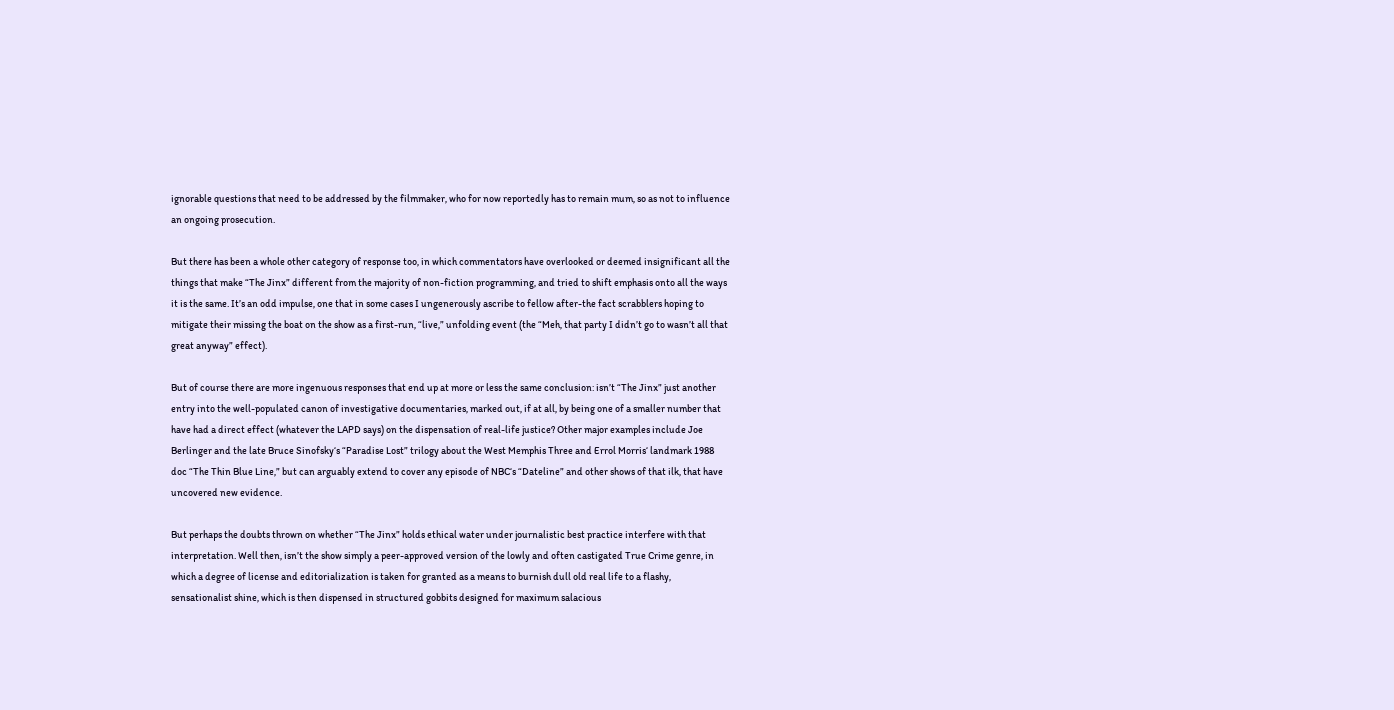ignorable questions that need to be addressed by the filmmaker, who for now reportedly has to remain mum, so as not to influence an ongoing prosecution.

But there has been a whole other category of response too, in which commentators have overlooked or deemed insignificant all the things that make “The Jinx” different from the majority of non-fiction programming, and tried to shift emphasis onto all the ways it is the same. It’s an odd impulse, one that in some cases I ungenerously ascribe to fellow after-the fact scrabblers hoping to mitigate their missing the boat on the show as a first-run, “live,” unfolding event (the “Meh, that party I didn’t go to wasn’t all that great anyway” effect).

But of course there are more ingenuous responses that end up at more or less the same conclusion: isn’t “The Jinx” just another entry into the well-populated canon of investigative documentaries, marked out, if at all, by being one of a smaller number that have had a direct effect (whatever the LAPD says) on the dispensation of real-life justice? Other major examples include Joe Berlinger and the late Bruce Sinofsky‘s “Paradise Lost” trilogy about the West Memphis Three and Errol Morris‘ landmark 1988 doc “The Thin Blue Line,” but can arguably extend to cover any episode of NBC‘s “Dateline” and other shows of that ilk, that have uncovered new evidence.

But perhaps the doubts thrown on whether “The Jinx” holds ethical water under journalistic best practice interfere with that interpretation. Well then, isn’t the show simply a peer-approved version of the lowly and often castigated True Crime genre, in which a degree of license and editorialization is taken for granted as a means to burnish dull old real life to a flashy, sensationalist shine, which is then dispensed in structured gobbits designed for maximum salacious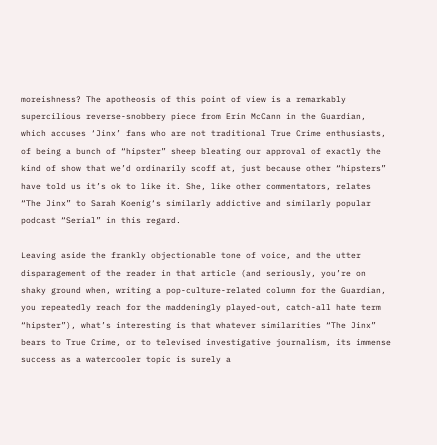moreishness? The apotheosis of this point of view is a remarkably supercilious reverse-snobbery piece from Erin McCann in the Guardian, which accuses ‘Jinx’ fans who are not traditional True Crime enthusiasts, of being a bunch of “hipster” sheep bleating our approval of exactly the kind of show that we’d ordinarily scoff at, just because other “hipsters” have told us it’s ok to like it. She, like other commentators, relates “The Jinx” to Sarah Koenig‘s similarly addictive and similarly popular podcast “Serial” in this regard.

Leaving aside the frankly objectionable tone of voice, and the utter disparagement of the reader in that article (and seriously, you’re on shaky ground when, writing a pop-culture-related column for the Guardian, you repeatedly reach for the maddeningly played-out, catch-all hate term “hipster”), what’s interesting is that whatever similarities “The Jinx” bears to True Crime, or to televised investigative journalism, its immense success as a watercooler topic is surely a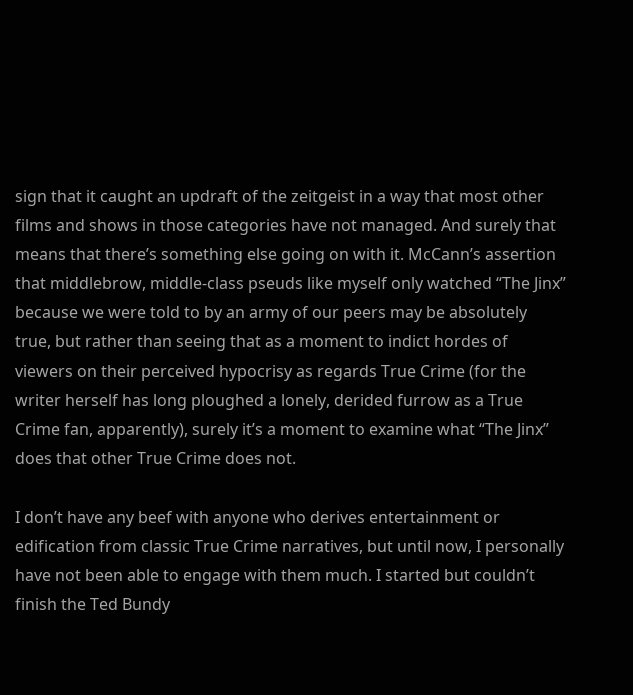sign that it caught an updraft of the zeitgeist in a way that most other films and shows in those categories have not managed. And surely that means that there’s something else going on with it. McCann’s assertion that middlebrow, middle-class pseuds like myself only watched “The Jinx” because we were told to by an army of our peers may be absolutely true, but rather than seeing that as a moment to indict hordes of viewers on their perceived hypocrisy as regards True Crime (for the writer herself has long ploughed a lonely, derided furrow as a True Crime fan, apparently), surely it’s a moment to examine what “The Jinx” does that other True Crime does not.

I don’t have any beef with anyone who derives entertainment or edification from classic True Crime narratives, but until now, I personally have not been able to engage with them much. I started but couldn’t finish the Ted Bundy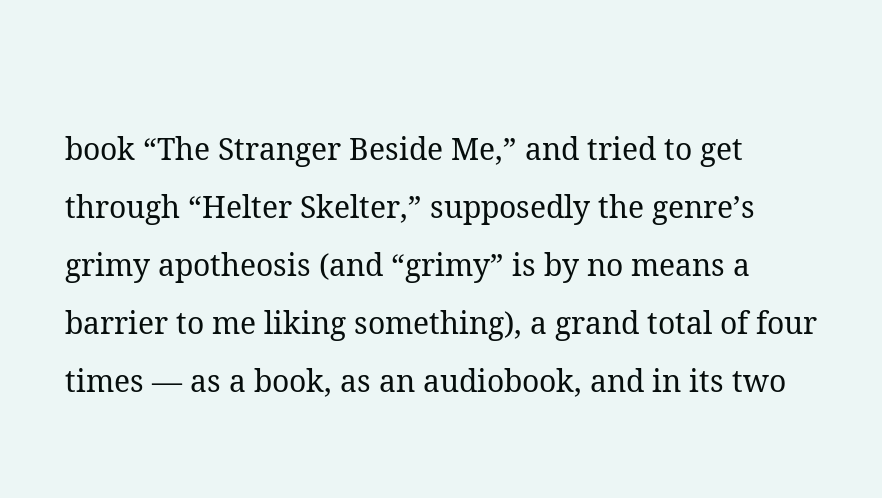book “The Stranger Beside Me,” and tried to get through “Helter Skelter,” supposedly the genre’s grimy apotheosis (and “grimy” is by no means a barrier to me liking something), a grand total of four times — as a book, as an audiobook, and in its two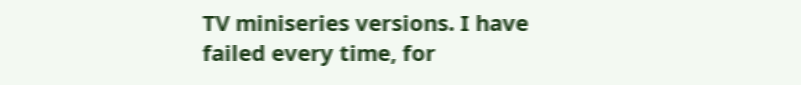TV miniseries versions. I have failed every time, for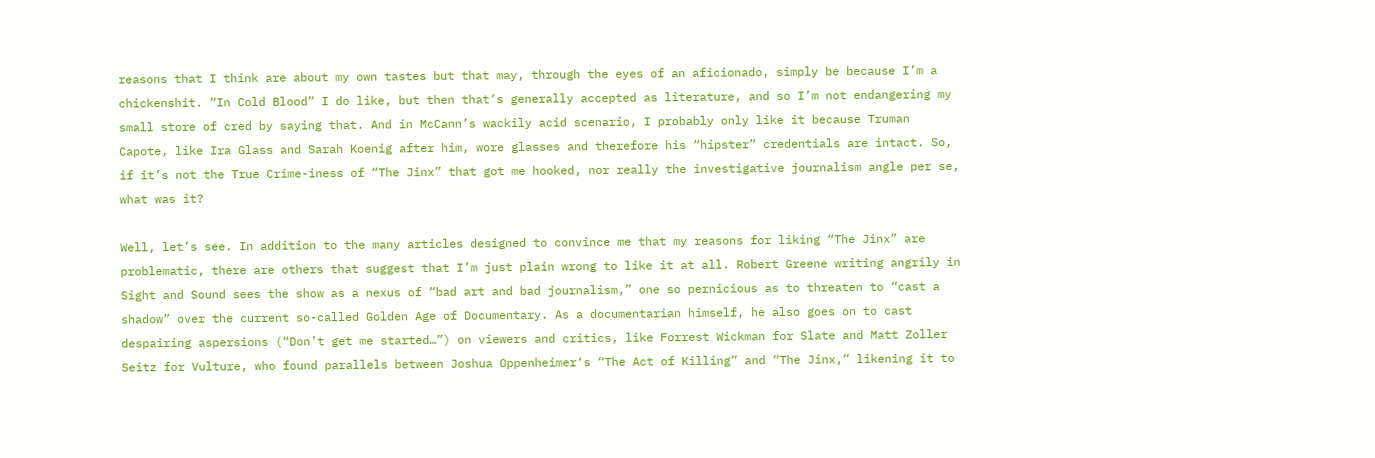reasons that I think are about my own tastes but that may, through the eyes of an aficionado, simply be because I’m a chickenshit. “In Cold Blood” I do like, but then that’s generally accepted as literature, and so I’m not endangering my small store of cred by saying that. And in McCann’s wackily acid scenario, I probably only like it because Truman Capote, like Ira Glass and Sarah Koenig after him, wore glasses and therefore his “hipster” credentials are intact. So, if it’s not the True Crime-iness of “The Jinx” that got me hooked, nor really the investigative journalism angle per se, what was it?

Well, let’s see. In addition to the many articles designed to convince me that my reasons for liking “The Jinx” are problematic, there are others that suggest that I’m just plain wrong to like it at all. Robert Greene writing angrily in Sight and Sound sees the show as a nexus of “bad art and bad journalism,” one so pernicious as to threaten to “cast a shadow” over the current so-called Golden Age of Documentary. As a documentarian himself, he also goes on to cast despairing aspersions (“Don’t get me started…”) on viewers and critics, like Forrest Wickman for Slate and Matt Zoller Seitz for Vulture, who found parallels between Joshua Oppenheimer‘s “The Act of Killing” and “The Jinx,” likening it to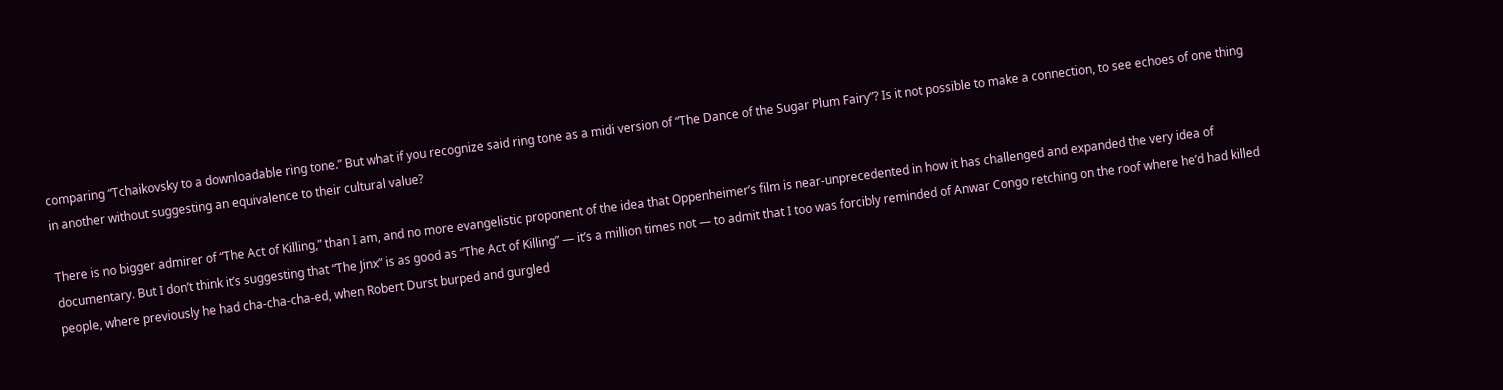comparing “Tchaikovsky to a downloadable ring tone.” But what if you recognize said ring tone as a midi version of “The Dance of the Sugar Plum Fairy”? Is it not possible to make a connection, to see echoes of one thing in another without suggesting an equivalence to their cultural value?

There is no bigger admirer of “The Act of Killing,” than I am, and no more evangelistic proponent of the idea that Oppenheimer’s film is near-unprecedented in how it has challenged and expanded the very idea of documentary. But I don’t think it’s suggesting that “The Jinx” is as good as “The Act of Killing” — it’s a million times not — to admit that I too was forcibly reminded of Anwar Congo retching on the roof where he’d had killed people, where previously he had cha-cha-cha-ed, when Robert Durst burped and gurgled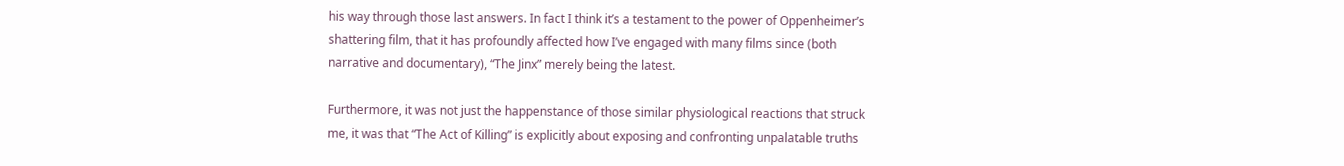his way through those last answers. In fact I think it’s a testament to the power of Oppenheimer’s shattering film, that it has profoundly affected how I’ve engaged with many films since (both narrative and documentary), “The Jinx” merely being the latest.

Furthermore, it was not just the happenstance of those similar physiological reactions that struck me, it was that “The Act of Killing” is explicitly about exposing and confronting unpalatable truths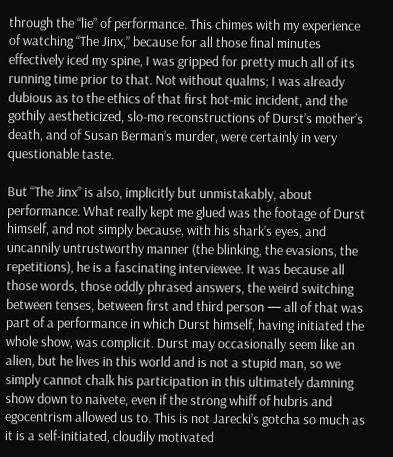through the “lie” of performance. This chimes with my experience of watching “The Jinx,” because for all those final minutes effectively iced my spine, I was gripped for pretty much all of its running time prior to that. Not without qualms; I was already dubious as to the ethics of that first hot-mic incident, and the gothily aestheticized, slo-mo reconstructions of Durst’s mother’s death, and of Susan Berman’s murder, were certainly in very questionable taste.

But “The Jinx” is also, implicitly but unmistakably, about performance. What really kept me glued was the footage of Durst himself, and not simply because, with his shark’s eyes, and uncannily untrustworthy manner (the blinking, the evasions, the repetitions), he is a fascinating interviewee. It was because all those words, those oddly phrased answers, the weird switching between tenses, between first and third person — all of that was part of a performance in which Durst himself, having initiated the whole show, was complicit. Durst may occasionally seem like an alien, but he lives in this world and is not a stupid man, so we simply cannot chalk his participation in this ultimately damning show down to naivete, even if the strong whiff of hubris and egocentrism allowed us to. This is not Jarecki’s gotcha so much as it is a self-initiated, cloudily motivated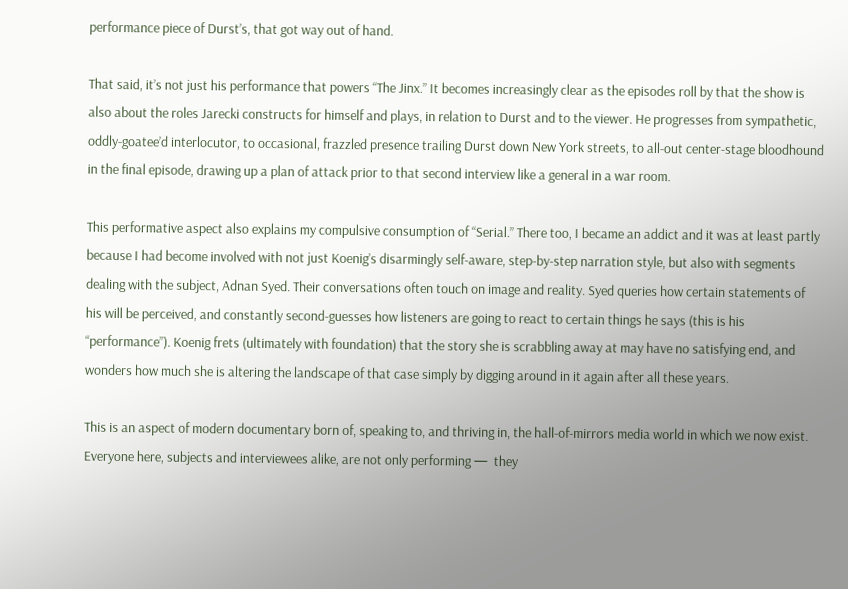performance piece of Durst’s, that got way out of hand.

That said, it’s not just his performance that powers “The Jinx.” It becomes increasingly clear as the episodes roll by that the show is also about the roles Jarecki constructs for himself and plays, in relation to Durst and to the viewer. He progresses from sympathetic, oddly-goatee’d interlocutor, to occasional, frazzled presence trailing Durst down New York streets, to all-out center-stage bloodhound in the final episode, drawing up a plan of attack prior to that second interview like a general in a war room.

This performative aspect also explains my compulsive consumption of “Serial.” There too, I became an addict and it was at least partly because I had become involved with not just Koenig’s disarmingly self-aware, step-by-step narration style, but also with segments dealing with the subject, Adnan Syed. Their conversations often touch on image and reality. Syed queries how certain statements of his will be perceived, and constantly second-guesses how listeners are going to react to certain things he says (this is his “performance”). Koenig frets (ultimately with foundation) that the story she is scrabbling away at may have no satisfying end, and wonders how much she is altering the landscape of that case simply by digging around in it again after all these years.

This is an aspect of modern documentary born of, speaking to, and thriving in, the hall-of-mirrors media world in which we now exist. Everyone here, subjects and interviewees alike, are not only performing —  they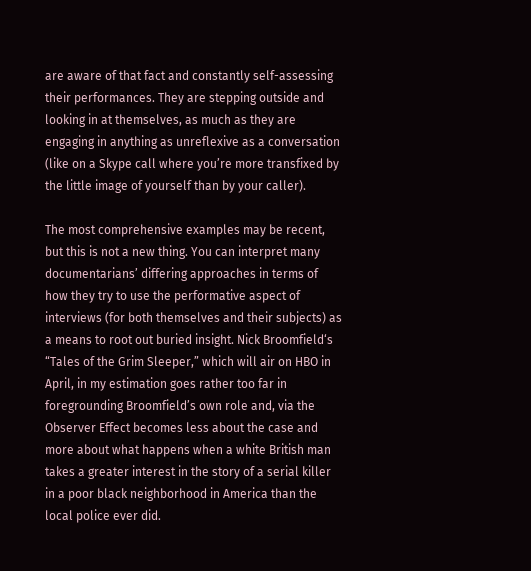are aware of that fact and constantly self-assessing their performances. They are stepping outside and looking in at themselves, as much as they are engaging in anything as unreflexive as a conversation (like on a Skype call where you’re more transfixed by the little image of yourself than by your caller).

The most comprehensive examples may be recent, but this is not a new thing. You can interpret many documentarians’ differing approaches in terms of how they try to use the performative aspect of interviews (for both themselves and their subjects) as a means to root out buried insight. Nick Broomfield‘s “Tales of the Grim Sleeper,” which will air on HBO in April, in my estimation goes rather too far in foregrounding Broomfield’s own role and, via the Observer Effect becomes less about the case and more about what happens when a white British man takes a greater interest in the story of a serial killer in a poor black neighborhood in America than the local police ever did.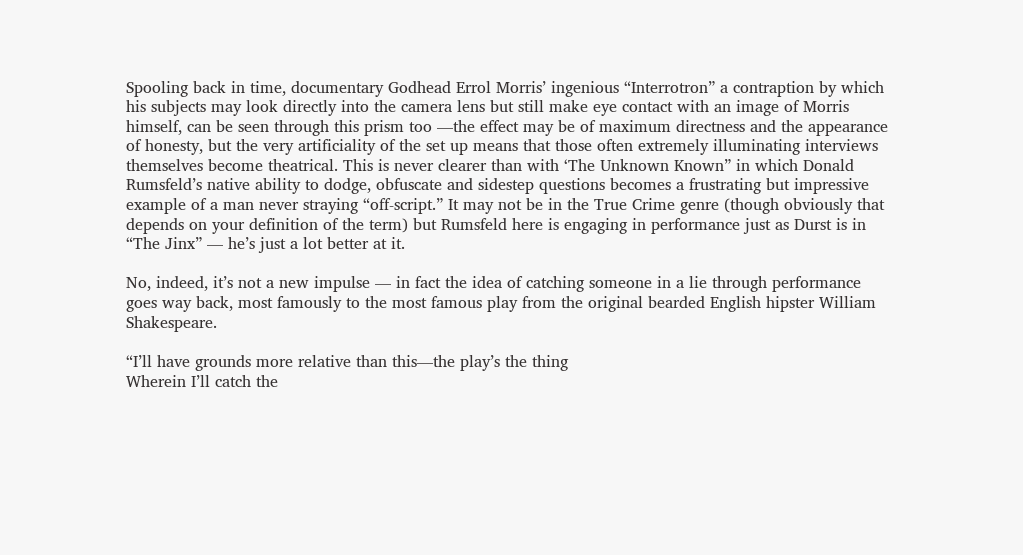Spooling back in time, documentary Godhead Errol Morris’ ingenious “Interrotron” a contraption by which his subjects may look directly into the camera lens but still make eye contact with an image of Morris himself, can be seen through this prism too —the effect may be of maximum directness and the appearance of honesty, but the very artificiality of the set up means that those often extremely illuminating interviews themselves become theatrical. This is never clearer than with ‘The Unknown Known” in which Donald Rumsfeld’s native ability to dodge, obfuscate and sidestep questions becomes a frustrating but impressive example of a man never straying “off-script.” It may not be in the True Crime genre (though obviously that depends on your definition of the term) but Rumsfeld here is engaging in performance just as Durst is in “The Jinx” — he’s just a lot better at it.

No, indeed, it’s not a new impulse — in fact the idea of catching someone in a lie through performance goes way back, most famously to the most famous play from the original bearded English hipster William Shakespeare.

“I’ll have grounds more relative than this—the play’s the thing
Wherein I’ll catch the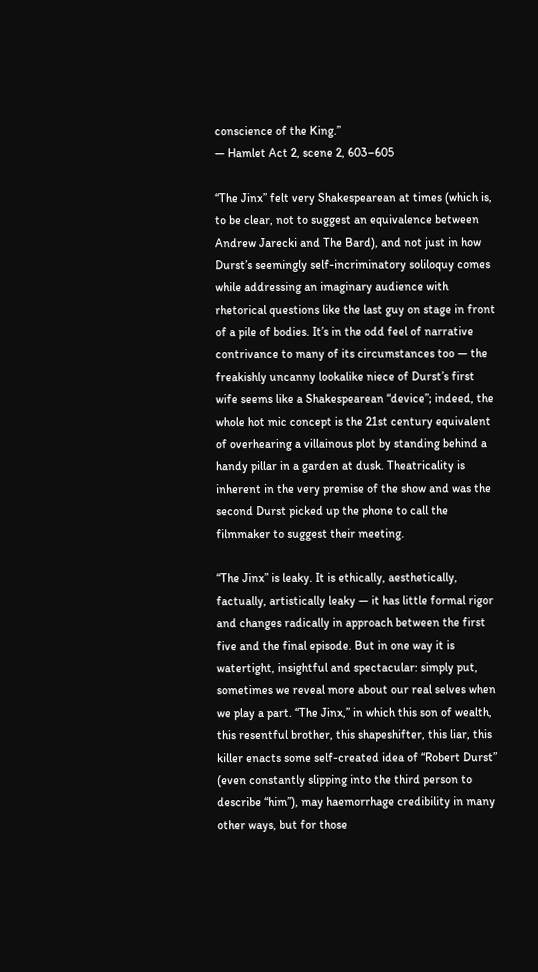conscience of the King.”
— Hamlet Act 2, scene 2, 603–605

“The Jinx” felt very Shakespearean at times (which is, to be clear, not to suggest an equivalence between Andrew Jarecki and The Bard), and not just in how Durst’s seemingly self-incriminatory soliloquy comes while addressing an imaginary audience with rhetorical questions like the last guy on stage in front of a pile of bodies. It’s in the odd feel of narrative contrivance to many of its circumstances too — the freakishly uncanny lookalike niece of Durst’s first wife seems like a Shakespearean “device”; indeed, the whole hot mic concept is the 21st century equivalent of overhearing a villainous plot by standing behind a handy pillar in a garden at dusk. Theatricality is inherent in the very premise of the show and was the second Durst picked up the phone to call the filmmaker to suggest their meeting.

“The Jinx” is leaky. It is ethically, aesthetically, factually, artistically leaky — it has little formal rigor and changes radically in approach between the first five and the final episode. But in one way it is watertight, insightful and spectacular: simply put, sometimes we reveal more about our real selves when we play a part. “The Jinx,” in which this son of wealth, this resentful brother, this shapeshifter, this liar, this killer enacts some self-created idea of “Robert Durst” (even constantly slipping into the third person to describe “him”), may haemorrhage credibility in many other ways, but for those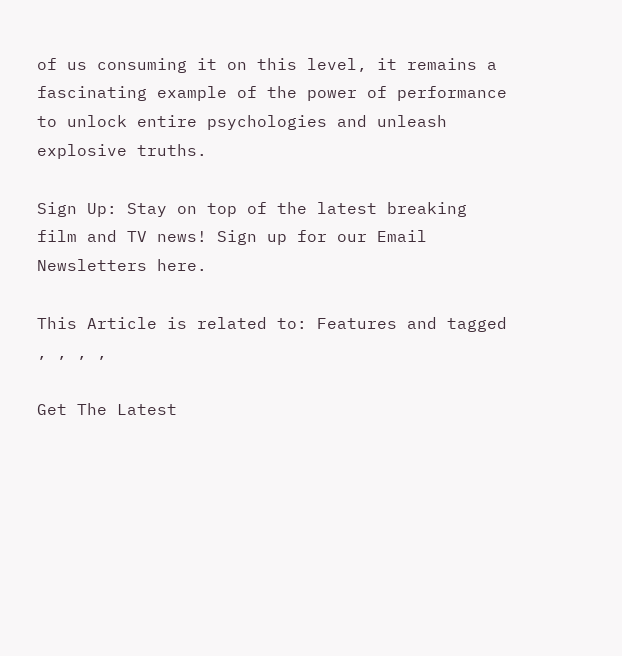of us consuming it on this level, it remains a fascinating example of the power of performance to unlock entire psychologies and unleash explosive truths.

Sign Up: Stay on top of the latest breaking film and TV news! Sign up for our Email Newsletters here.

This Article is related to: Features and tagged , , , ,

Get The Latest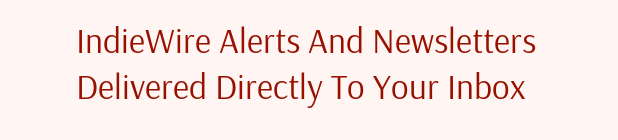IndieWire Alerts And Newsletters Delivered Directly To Your Inbox